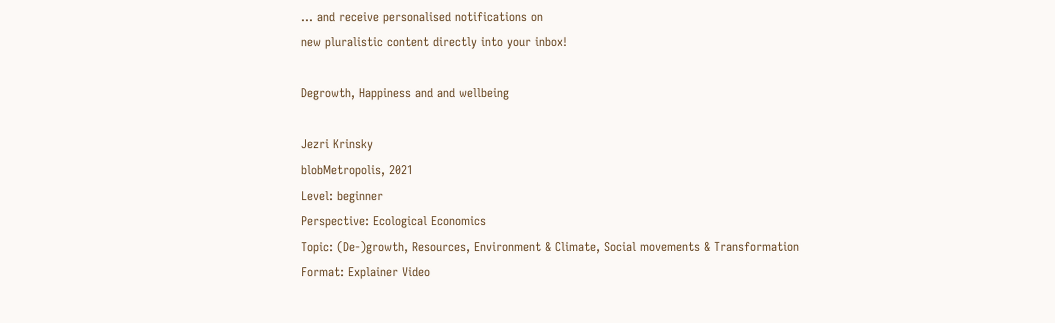... and receive personalised notifications on
new pluralistic content directly into your inbox!

Degrowth, Happiness and and wellbeing

Jezri Krinsky
blobMetropolis, 2021
Level: beginner
Perspective: Ecological Economics
Topic: (De-)growth, Resources, Environment & Climate, Social movements & Transformation
Format: Explainer Video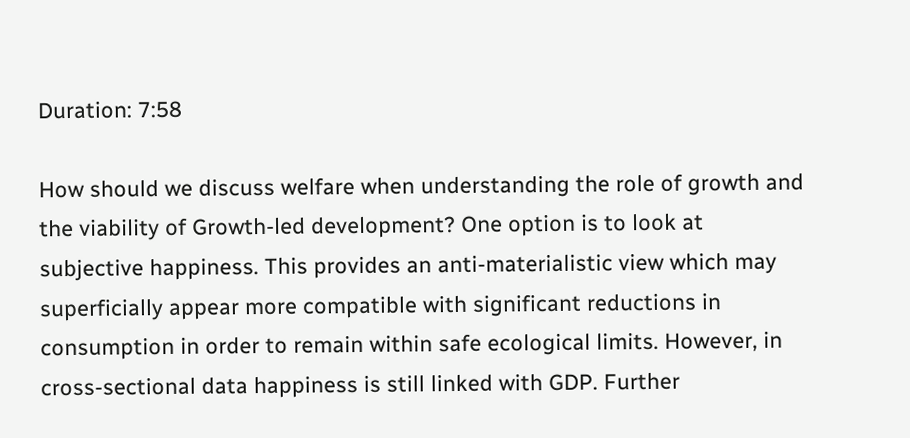Duration: 7:58

How should we discuss welfare when understanding the role of growth and the viability of Growth-led development? One option is to look at subjective happiness. This provides an anti-materialistic view which may superficially appear more compatible with significant reductions in consumption in order to remain within safe ecological limits. However, in cross-sectional data happiness is still linked with GDP. Further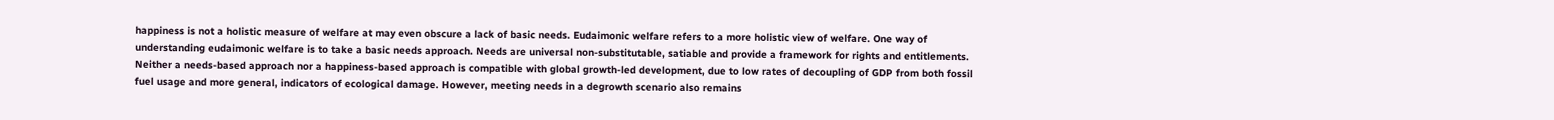happiness is not a holistic measure of welfare at may even obscure a lack of basic needs. Eudaimonic welfare refers to a more holistic view of welfare. One way of understanding eudaimonic welfare is to take a basic needs approach. Needs are universal non-substitutable, satiable and provide a framework for rights and entitlements. Neither a needs-based approach nor a happiness-based approach is compatible with global growth-led development, due to low rates of decoupling of GDP from both fossil fuel usage and more general, indicators of ecological damage. However, meeting needs in a degrowth scenario also remains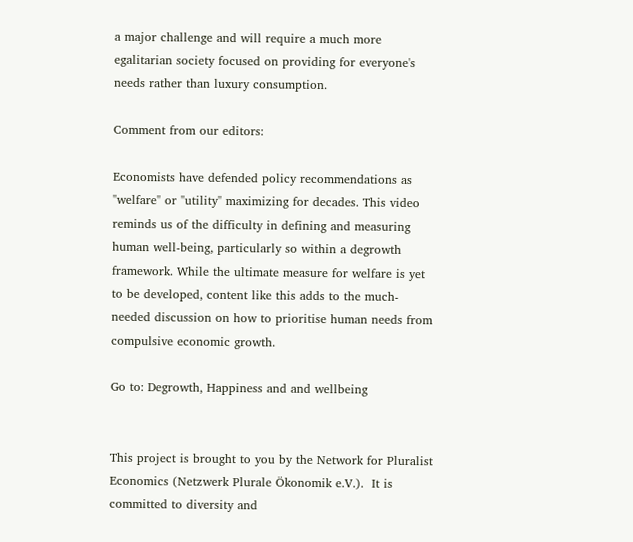a major challenge and will require a much more egalitarian society focused on providing for everyone's needs rather than luxury consumption.

Comment from our editors:

Economists have defended policy recommendations as "welfare" or "utility" maximizing for decades. This video reminds us of the difficulty in defining and measuring human well-being, particularly so within a degrowth framework. While the ultimate measure for welfare is yet to be developed, content like this adds to the much-needed discussion on how to prioritise human needs from compulsive economic growth.

Go to: Degrowth, Happiness and and wellbeing


This project is brought to you by the Network for Pluralist Economics (Netzwerk Plurale Ökonomik e.V.).  It is committed to diversity and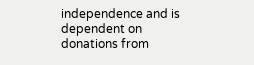independence and is dependent on donations from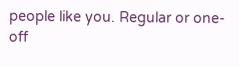people like you. Regular or one-off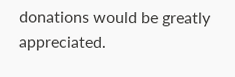donations would be greatly appreciated.